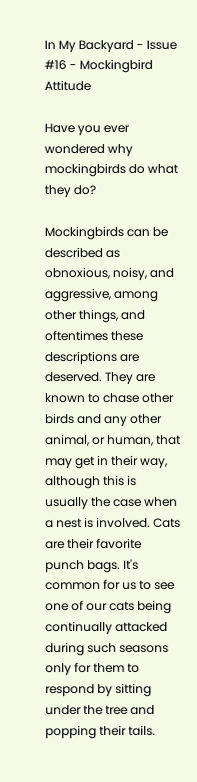In My Backyard - Issue #16 - Mockingbird Attitude

Have you ever wondered why mockingbirds do what they do?

Mockingbirds can be described as obnoxious, noisy, and aggressive, among other things, and oftentimes these descriptions are deserved. They are known to chase other birds and any other animal, or human, that may get in their way, although this is usually the case when a nest is involved. Cats are their favorite punch bags. It's common for us to see one of our cats being continually attacked during such seasons only for them to respond by sitting under the tree and popping their tails.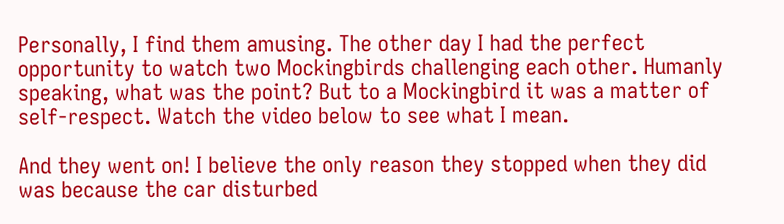Personally, I find them amusing. The other day I had the perfect opportunity to watch two Mockingbirds challenging each other. Humanly speaking, what was the point? But to a Mockingbird it was a matter of self-respect. Watch the video below to see what I mean.

And they went on! I believe the only reason they stopped when they did was because the car disturbed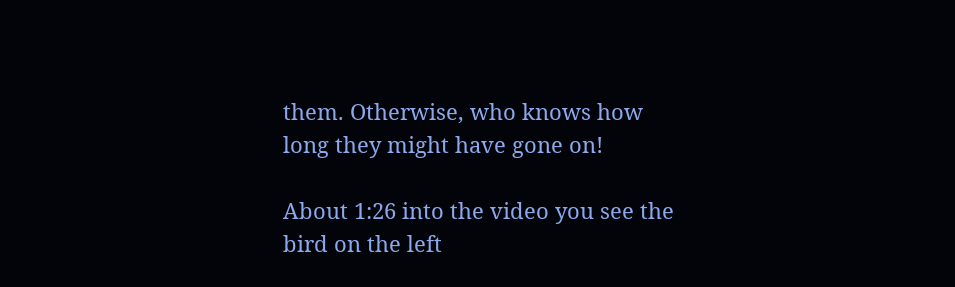them. Otherwise, who knows how long they might have gone on!

About 1:26 into the video you see the bird on the left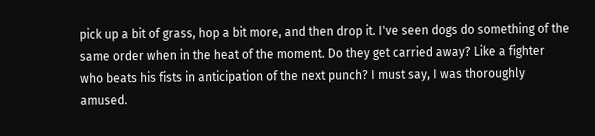pick up a bit of grass, hop a bit more, and then drop it. I've seen dogs do something of the same order when in the heat of the moment. Do they get carried away? Like a fighter who beats his fists in anticipation of the next punch? I must say, I was thoroughly amused.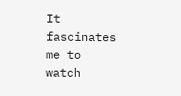It fascinates me to watch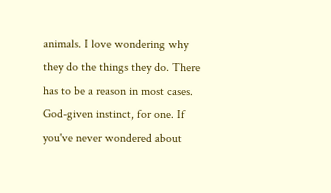animals. I love wondering why they do the things they do. There has to be a reason in most cases. God-given instinct, for one. If you've never wondered about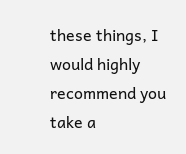these things, I would highly recommend you take a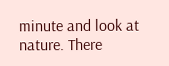minute and look at nature. There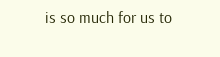is so much for us to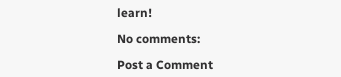learn!

No comments:

Post a Comment